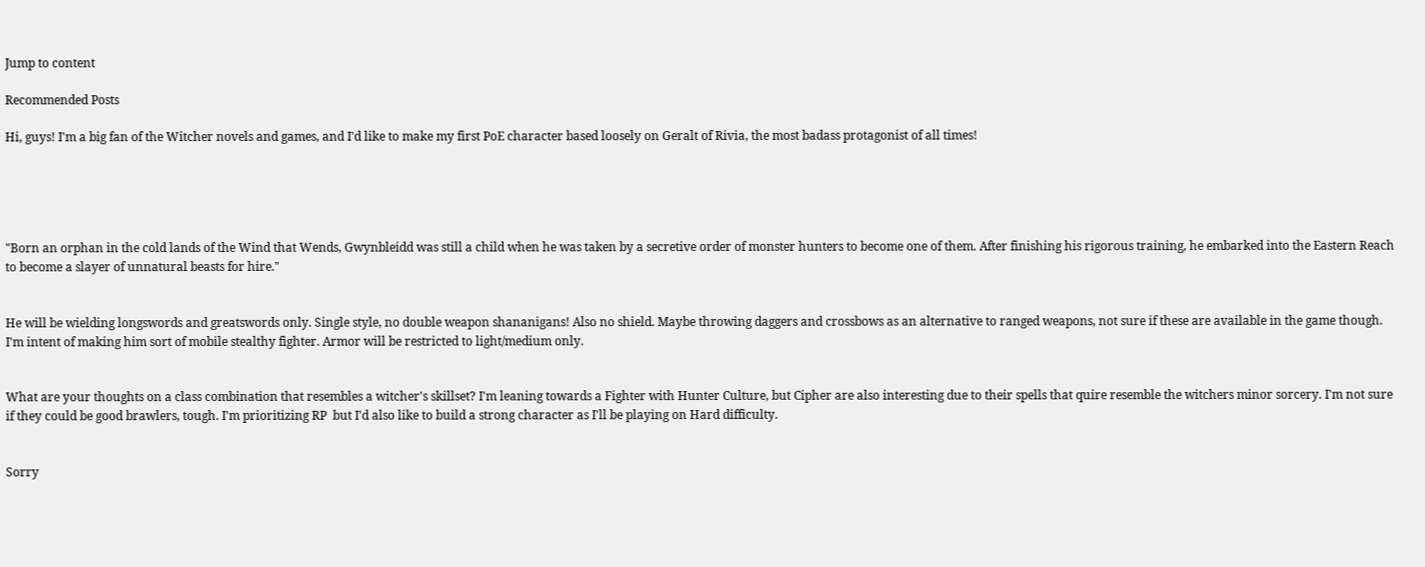Jump to content

Recommended Posts

Hi, guys! I'm a big fan of the Witcher novels and games, and I'd like to make my first PoE character based loosely on Geralt of Rivia, the most badass protagonist of all times!





"Born an orphan in the cold lands of the Wind that Wends, Gwynbleidd was still a child when he was taken by a secretive order of monster hunters to become one of them. After finishing his rigorous training, he embarked into the Eastern Reach to become a slayer of unnatural beasts for hire."


He will be wielding longswords and greatswords only. Single style, no double weapon shananigans! Also no shield. Maybe throwing daggers and crossbows as an alternative to ranged weapons, not sure if these are available in the game though. I'm intent of making him sort of mobile stealthy fighter. Armor will be restricted to light/medium only.


What are your thoughts on a class combination that resembles a witcher's skillset? I'm leaning towards a Fighter with Hunter Culture, but Cipher are also interesting due to their spells that quire resemble the witchers minor sorcery. I'm not sure if they could be good brawlers, tough. I'm prioritizing RP  but I'd also like to build a strong character as I'll be playing on Hard difficulty.


Sorry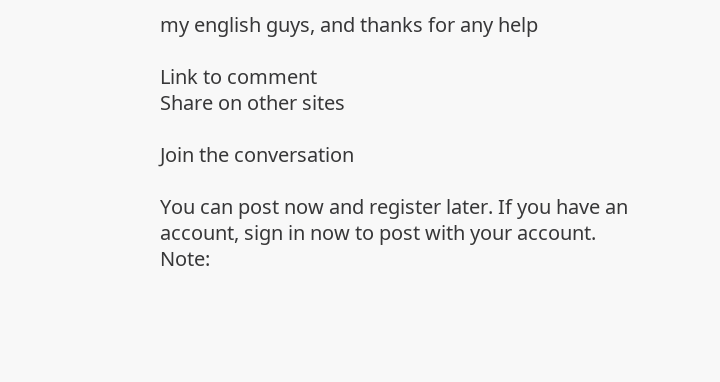my english guys, and thanks for any help

Link to comment
Share on other sites

Join the conversation

You can post now and register later. If you have an account, sign in now to post with your account.
Note: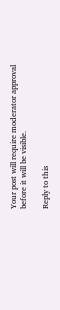Your post will require moderator approval before it will be visible.

Reply to this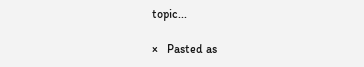topic...

×   Pasted as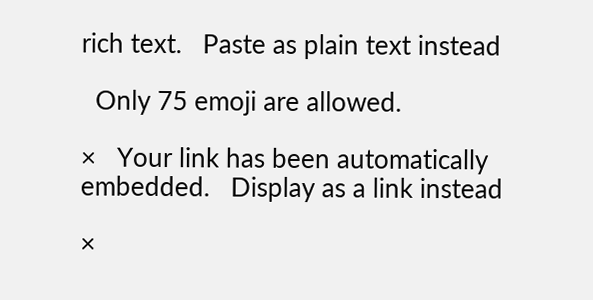rich text.   Paste as plain text instead

  Only 75 emoji are allowed.

×   Your link has been automatically embedded.   Display as a link instead

×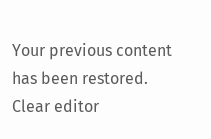Your previous content has been restored.   Clear editor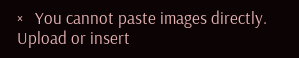×   You cannot paste images directly. Upload or insert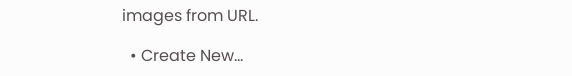images from URL.

  • Create New...